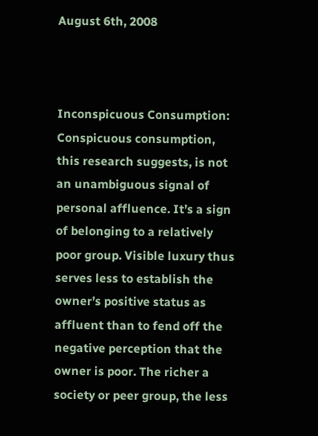August 6th, 2008



Inconspicuous Consumption:
Conspicuous consumption, this research suggests, is not an unambiguous signal of personal affluence. It’s a sign of belonging to a relatively poor group. Visible luxury thus serves less to establish the owner’s positive status as affluent than to fend off the negative perception that the owner is poor. The richer a society or peer group, the less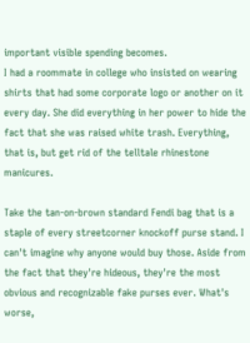important visible spending becomes.
I had a roommate in college who insisted on wearing shirts that had some corporate logo or another on it every day. She did everything in her power to hide the fact that she was raised white trash. Everything, that is, but get rid of the telltale rhinestone manicures.

Take the tan-on-brown standard Fendi bag that is a staple of every streetcorner knockoff purse stand. I can't imagine why anyone would buy those. Aside from the fact that they're hideous, they're the most obvious and recognizable fake purses ever. What's worse,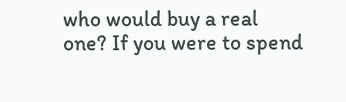who would buy a real one? If you were to spend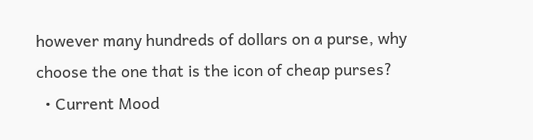however many hundreds of dollars on a purse, why choose the one that is the icon of cheap purses?
  • Current Mood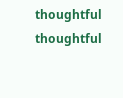thoughtful thoughtful